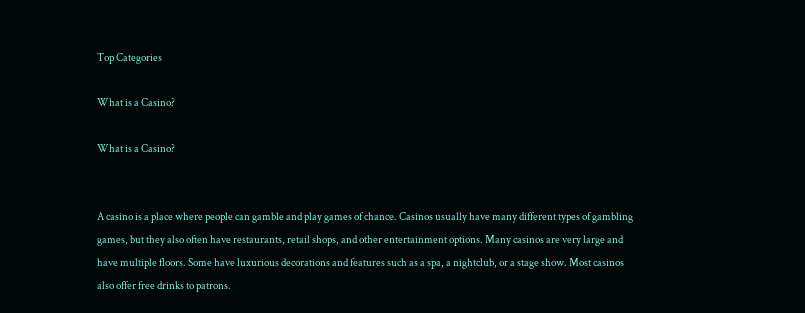Top Categories

What is a Casino?

What is a Casino?


A casino is a place where people can gamble and play games of chance. Casinos usually have many different types of gambling games, but they also often have restaurants, retail shops, and other entertainment options. Many casinos are very large and have multiple floors. Some have luxurious decorations and features such as a spa, a nightclub, or a stage show. Most casinos also offer free drinks to patrons.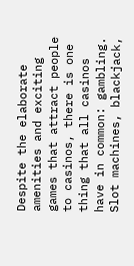Despite the elaborate amenities and exciting games that attract people to casinos, there is one thing that all casinos have in common: gambling. Slot machines, blackjack,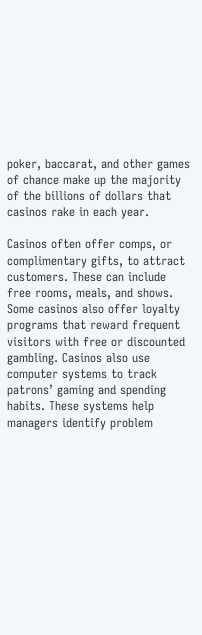poker, baccarat, and other games of chance make up the majority of the billions of dollars that casinos rake in each year.

Casinos often offer comps, or complimentary gifts, to attract customers. These can include free rooms, meals, and shows. Some casinos also offer loyalty programs that reward frequent visitors with free or discounted gambling. Casinos also use computer systems to track patrons’ gaming and spending habits. These systems help managers identify problem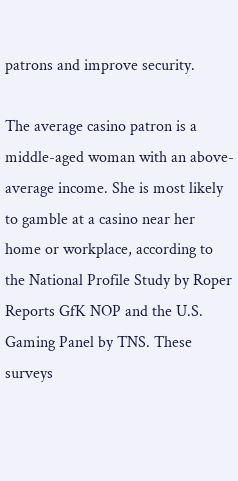patrons and improve security.

The average casino patron is a middle-aged woman with an above-average income. She is most likely to gamble at a casino near her home or workplace, according to the National Profile Study by Roper Reports GfK NOP and the U.S. Gaming Panel by TNS. These surveys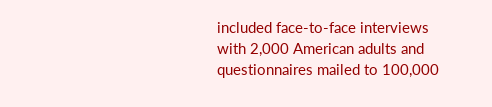included face-to-face interviews with 2,000 American adults and questionnaires mailed to 100,000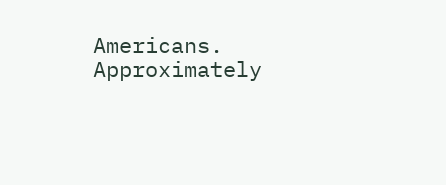Americans. Approximately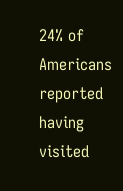24% of Americans reported having visited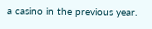a casino in the previous year.